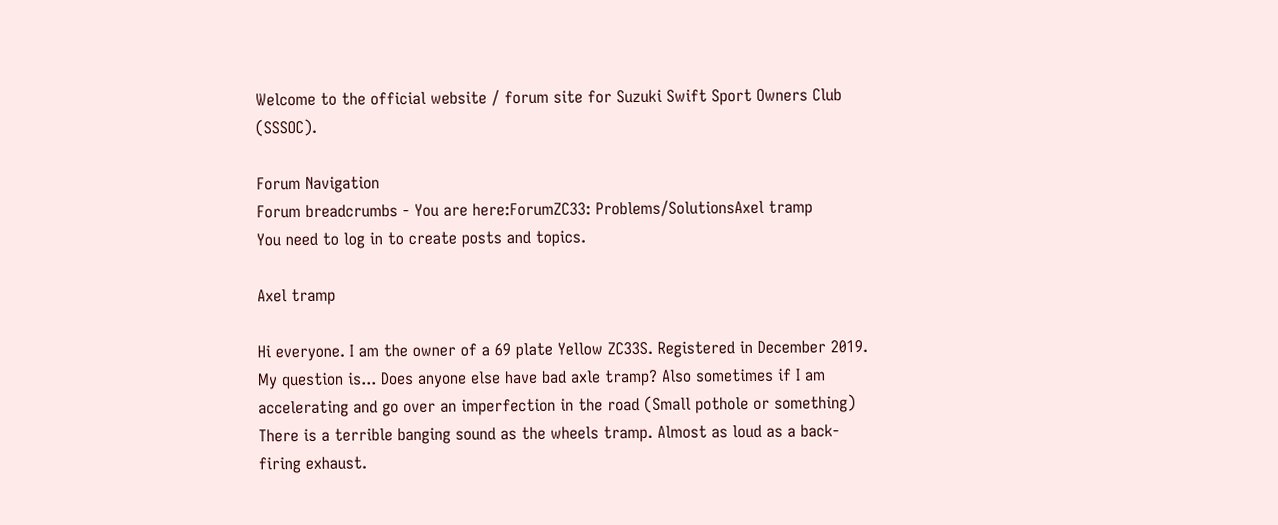Welcome to the official website / forum site for Suzuki Swift Sport Owners Club (SSSOC).

Forum Navigation
Forum breadcrumbs - You are here:ForumZC33: Problems/SolutionsAxel tramp
You need to log in to create posts and topics.

Axel tramp

Hi everyone. I am the owner of a 69 plate Yellow ZC33S. Registered in December 2019. My question is... Does anyone else have bad axle tramp? Also sometimes if I am accelerating and go over an imperfection in the road (Small pothole or something) There is a terrible banging sound as the wheels tramp. Almost as loud as a back-firing exhaust.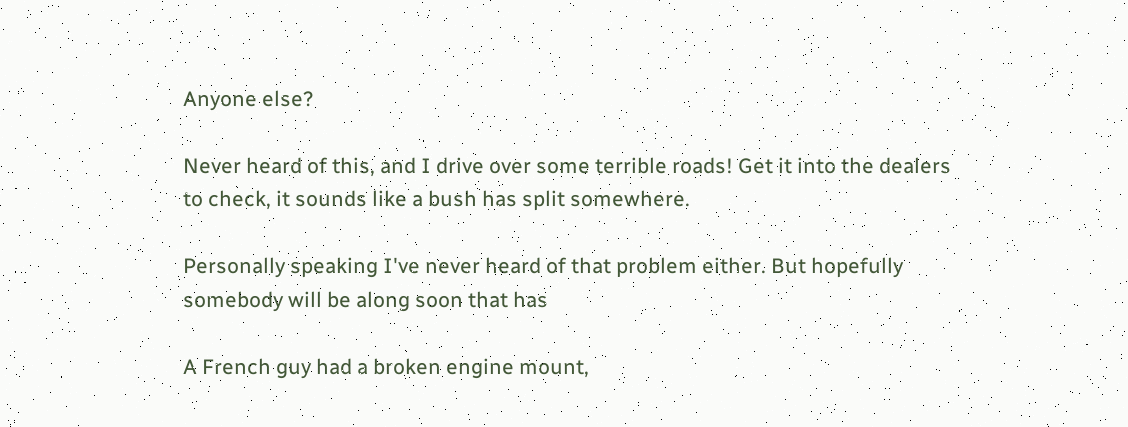Anyone else?

Never heard of this, and I drive over some terrible roads! Get it into the dealers to check, it sounds like a bush has split somewhere.

Personally speaking I've never heard of that problem either. But hopefully somebody will be along soon that has

A French guy had a broken engine mount,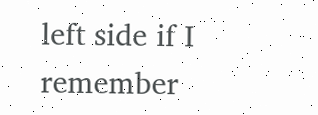left side if I remember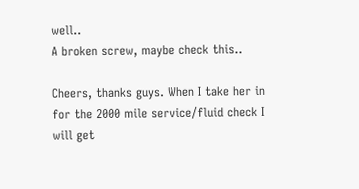well..
A broken screw, maybe check this..

Cheers, thanks guys. When I take her in for the 2000 mile service/fluid check I will get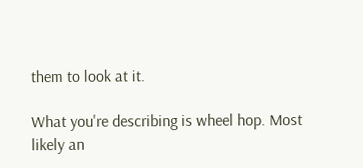them to look at it.

What you're describing is wheel hop. Most likely an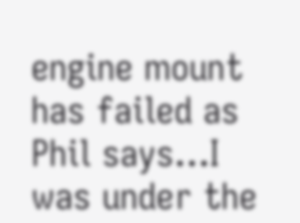engine mount has failed as Phil says...I was under the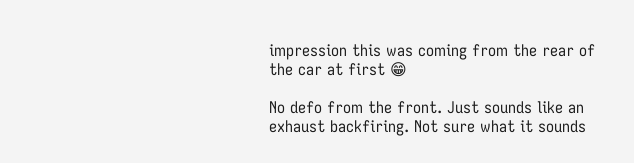impression this was coming from the rear of the car at first 😁

No defo from the front. Just sounds like an exhaust backfiring. Not sure what it sounds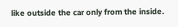like outside the car only from the inside.